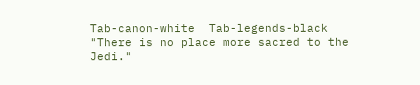Tab-canon-white  Tab-legends-black
"There is no place more sacred to the Jedi."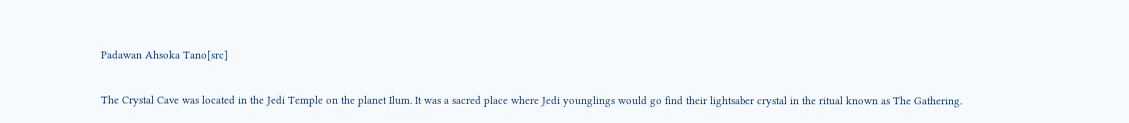Padawan Ahsoka Tano[src]

The Crystal Cave was located in the Jedi Temple on the planet Ilum. It was a sacred place where Jedi younglings would go find their lightsaber crystal in the ritual known as The Gathering.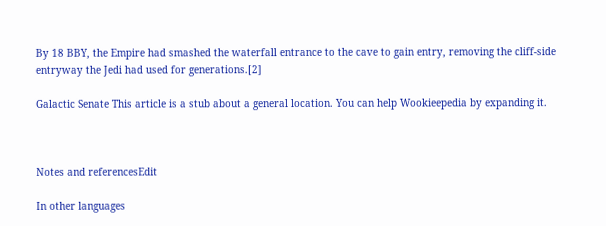By 18 BBY, the Empire had smashed the waterfall entrance to the cave to gain entry, removing the cliff-side entryway the Jedi had used for generations.[2]

Galactic Senate This article is a stub about a general location. You can help Wookieepedia by expanding it.



Notes and referencesEdit

In other languages